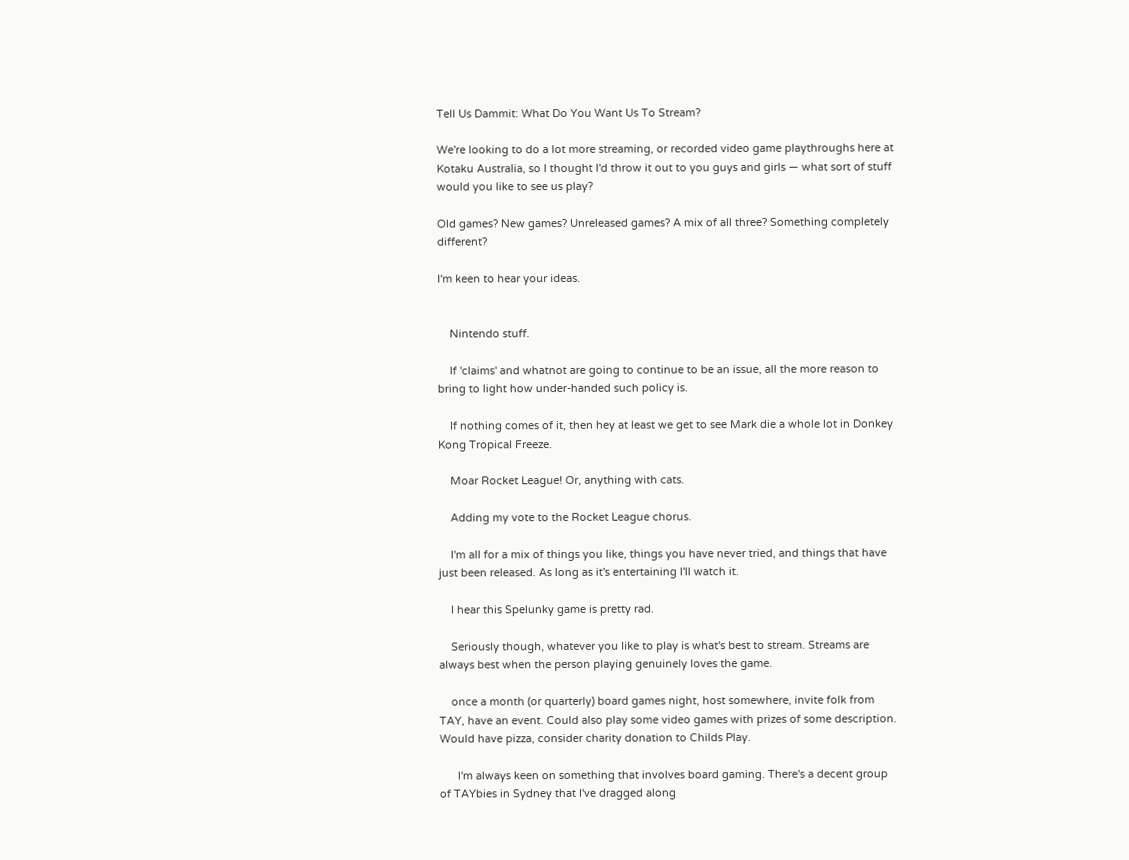Tell Us Dammit: What Do You Want Us To Stream?

We're looking to do a lot more streaming, or recorded video game playthroughs here at Kotaku Australia, so I thought I'd throw it out to you guys and girls — what sort of stuff would you like to see us play?

Old games? New games? Unreleased games? A mix of all three? Something completely different?

I'm keen to hear your ideas.


    Nintendo stuff.

    If 'claims' and whatnot are going to continue to be an issue, all the more reason to bring to light how under-handed such policy is.

    If nothing comes of it, then hey at least we get to see Mark die a whole lot in Donkey Kong Tropical Freeze.

    Moar Rocket League! Or, anything with cats.

    Adding my vote to the Rocket League chorus.

    I'm all for a mix of things you like, things you have never tried, and things that have just been released. As long as it's entertaining I'll watch it.

    I hear this Spelunky game is pretty rad.

    Seriously though, whatever you like to play is what's best to stream. Streams are always best when the person playing genuinely loves the game.

    once a month (or quarterly) board games night, host somewhere, invite folk from TAY, have an event. Could also play some video games with prizes of some description. Would have pizza, consider charity donation to Childs Play.

      I'm always keen on something that involves board gaming. There's a decent group of TAYbies in Sydney that I've dragged along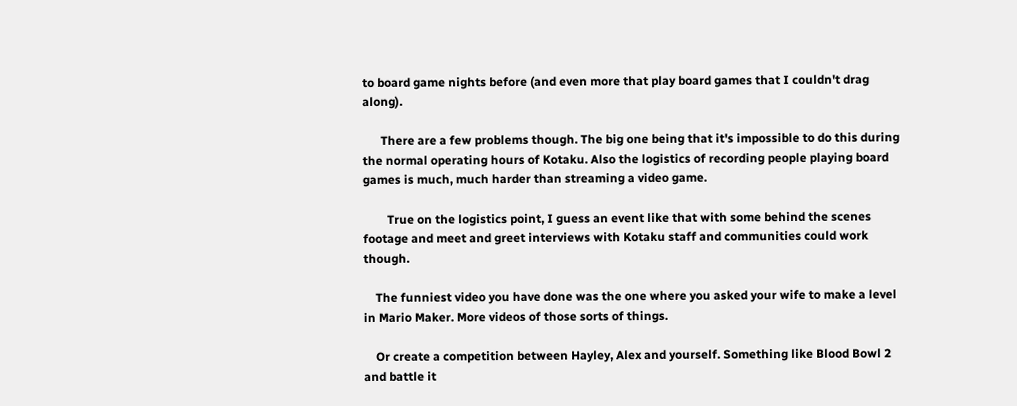to board game nights before (and even more that play board games that I couldn't drag along).

      There are a few problems though. The big one being that it's impossible to do this during the normal operating hours of Kotaku. Also the logistics of recording people playing board games is much, much harder than streaming a video game.

        True on the logistics point, I guess an event like that with some behind the scenes footage and meet and greet interviews with Kotaku staff and communities could work though.

    The funniest video you have done was the one where you asked your wife to make a level in Mario Maker. More videos of those sorts of things.

    Or create a competition between Hayley, Alex and yourself. Something like Blood Bowl 2 and battle it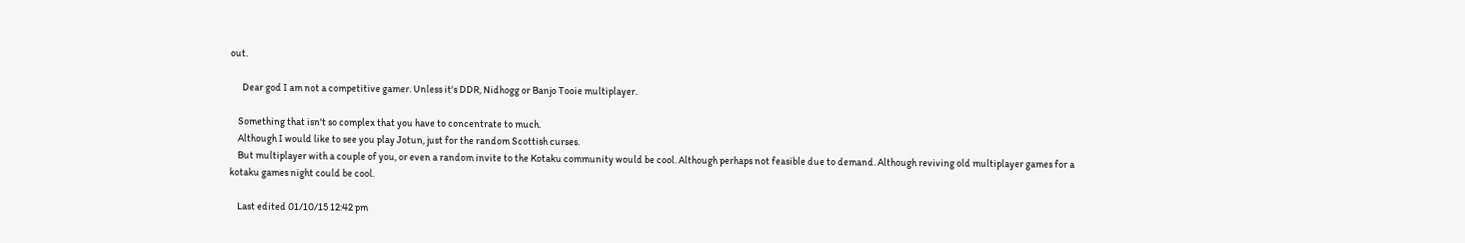out.

      Dear god I am not a competitive gamer. Unless it's DDR, Nidhogg or Banjo Tooie multiplayer.

    Something that isn't so complex that you have to concentrate to much.
    Although I would like to see you play Jotun, just for the random Scottish curses.
    But multiplayer with a couple of you, or even a random invite to the Kotaku community would be cool. Although perhaps not feasible due to demand. Although reviving old multiplayer games for a kotaku games night could be cool.

    Last edited 01/10/15 12:42 pm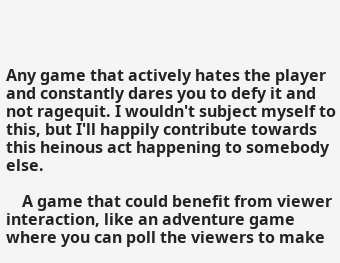Any game that actively hates the player and constantly dares you to defy it and not ragequit. I wouldn't subject myself to this, but I'll happily contribute towards this heinous act happening to somebody else.

    A game that could benefit from viewer interaction, like an adventure game where you can poll the viewers to make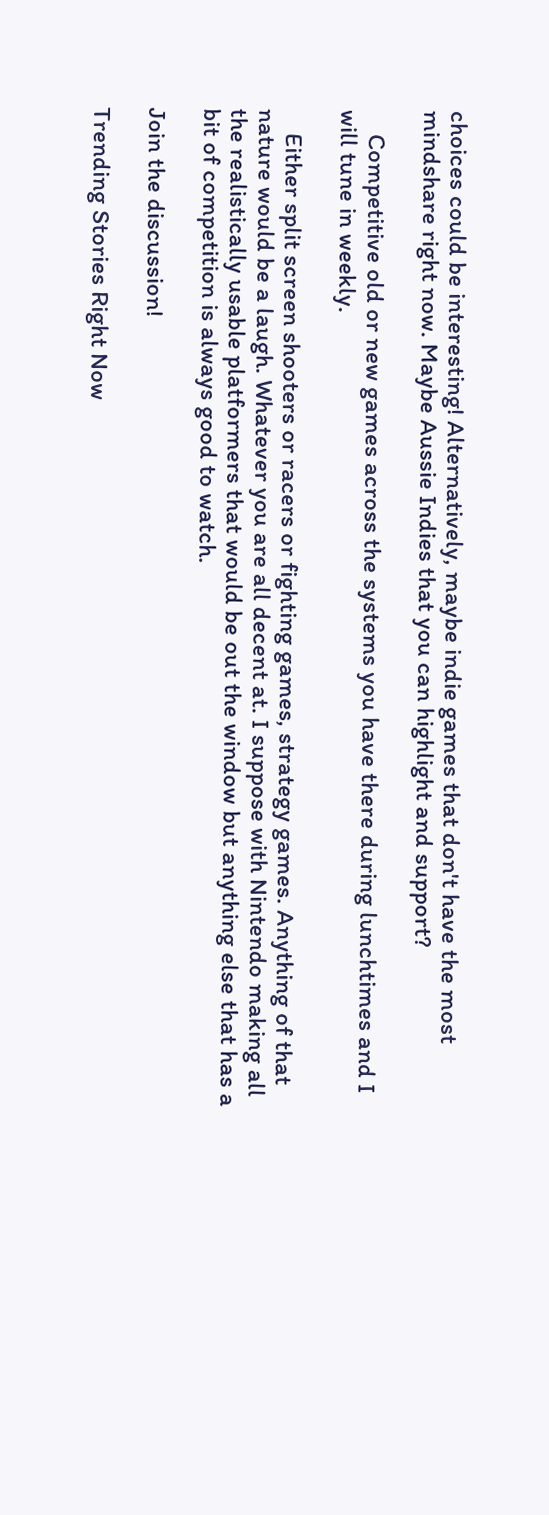choices could be interesting! Alternatively, maybe indie games that don't have the most mindshare right now. Maybe Aussie Indies that you can highlight and support?

    Competitive old or new games across the systems you have there during lunchtimes and I will tune in weekly.

    Either split screen shooters or racers or fighting games, strategy games. Anything of that nature would be a laugh. Whatever you are all decent at. I suppose with Nintendo making all the realistically usable platformers that would be out the window but anything else that has a bit of competition is always good to watch.

Join the discussion!

Trending Stories Right Now